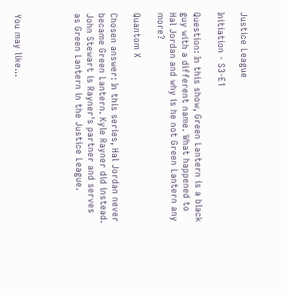Justice League

Initiation - S3-E1

Question: In this show, Green Lantern is a black guy with a different name. What happened to Hal Jordan and why is he not Green Lantern any more?

Quantom X

Chosen answer: In this series, Hal Jordan never became Green Lantern. Kyle Rayner did instead. John Stewart is Rayner's partner and serves as Green Lantern in the Justice League.




You may like...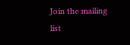Join the mailing list